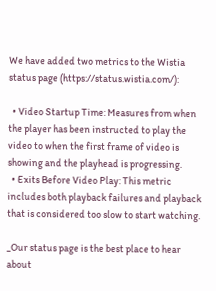We have added two metrics to the Wistia status page (https://status.wistia.com/):

  • Video Startup Time: Measures from when the player has been instructed to play the video to when the first frame of video is showing and the playhead is progressing.
  • Exits Before Video Play: This metric includes both playback failures and playback that is considered too slow to start watching.

_Our status page is the best place to hear about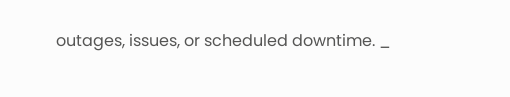outages, issues, or scheduled downtime. _